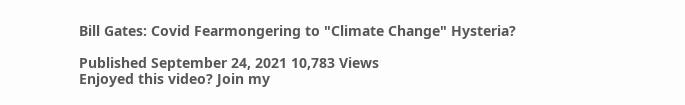Bill Gates: Covid Fearmongering to "Climate Change" Hysteria?

Published September 24, 2021 10,783 Views
Enjoyed this video? Join my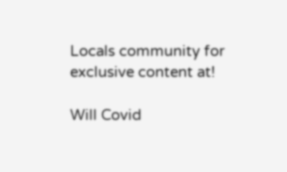Locals community for exclusive content at!

Will Covid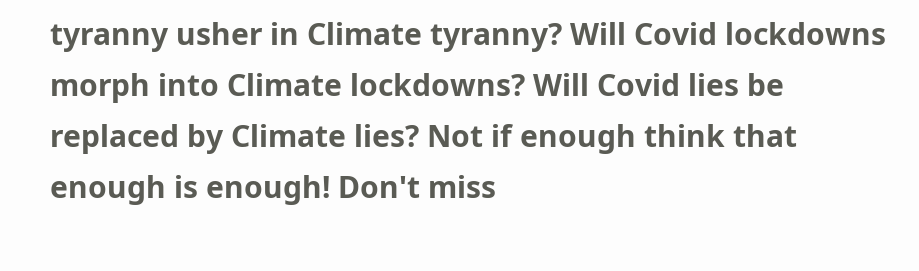tyranny usher in Climate tyranny? Will Covid lockdowns morph into Climate lockdowns? Will Covid lies be replaced by Climate lies? Not if enough think that enough is enough! Don't miss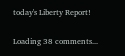today's Liberty Report!

Loading 38 comments...